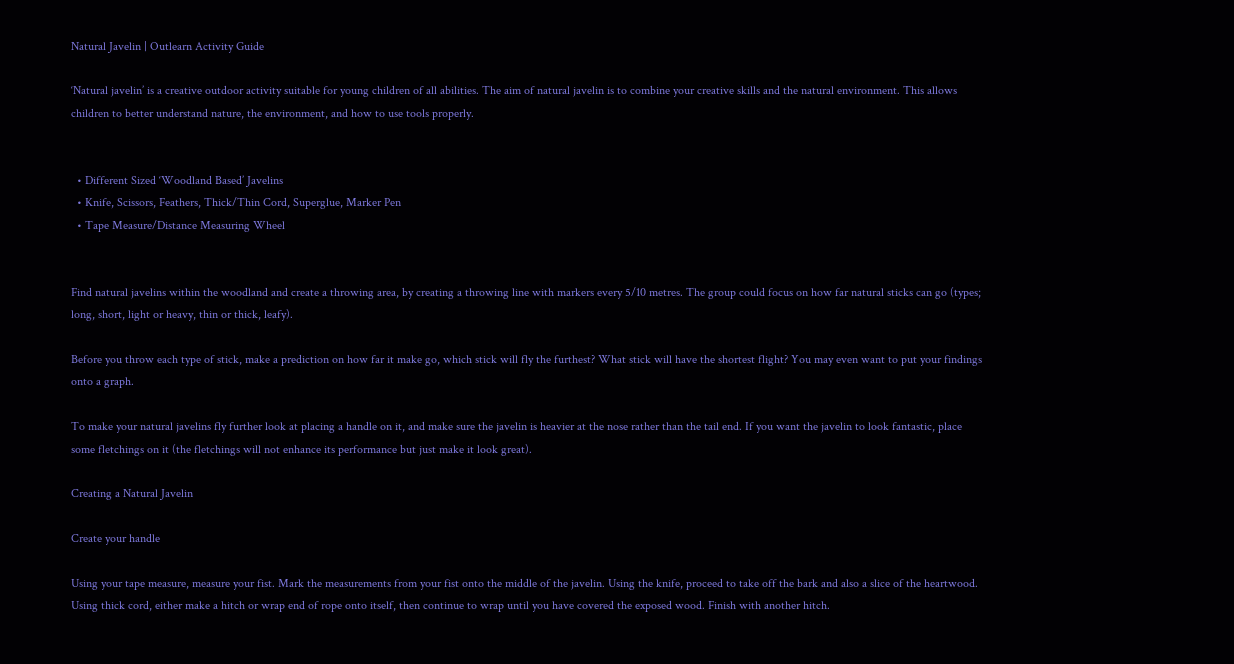Natural Javelin | Outlearn Activity Guide

‘Natural javelin’ is a creative outdoor activity suitable for young children of all abilities. The aim of natural javelin is to combine your creative skills and the natural environment. This allows children to better understand nature, the environment, and how to use tools properly.


  • Different Sized ‘Woodland Based’ Javelins
  • Knife, Scissors, Feathers, Thick/Thin Cord, Superglue, Marker Pen
  • Tape Measure/Distance Measuring Wheel


Find natural javelins within the woodland and create a throwing area, by creating a throwing line with markers every 5/10 metres. The group could focus on how far natural sticks can go (types; long, short, light or heavy, thin or thick, leafy).

Before you throw each type of stick, make a prediction on how far it make go, which stick will fly the furthest? What stick will have the shortest flight? You may even want to put your findings onto a graph.

To make your natural javelins fly further look at placing a handle on it, and make sure the javelin is heavier at the nose rather than the tail end. If you want the javelin to look fantastic, place some fletchings on it (the fletchings will not enhance its performance but just make it look great).

Creating a Natural Javelin

Create your handle

Using your tape measure, measure your fist. Mark the measurements from your fist onto the middle of the javelin. Using the knife, proceed to take off the bark and also a slice of the heartwood. Using thick cord, either make a hitch or wrap end of rope onto itself, then continue to wrap until you have covered the exposed wood. Finish with another hitch.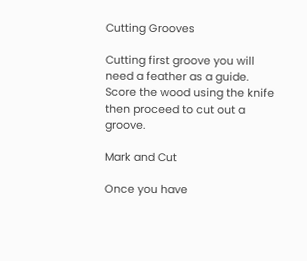Cutting Grooves

Cutting first groove you will need a feather as a guide. Score the wood using the knife then proceed to cut out a groove.

Mark and Cut

Once you have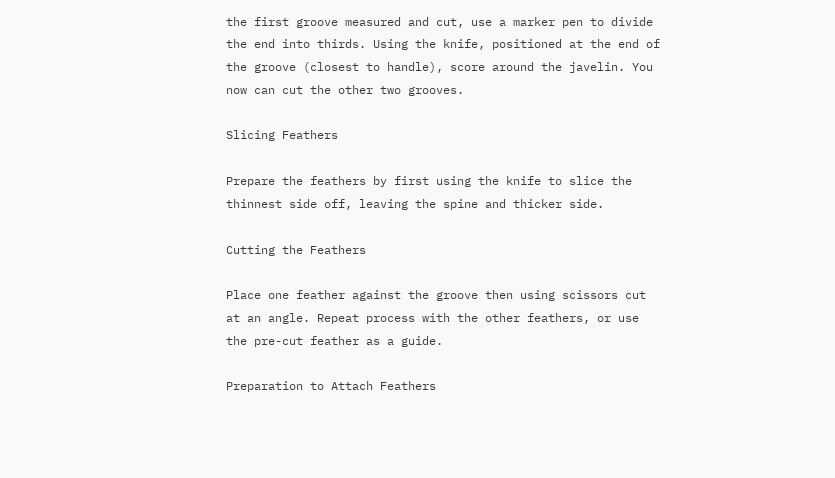the first groove measured and cut, use a marker pen to divide the end into thirds. Using the knife, positioned at the end of the groove (closest to handle), score around the javelin. You now can cut the other two grooves.

Slicing Feathers

Prepare the feathers by first using the knife to slice the thinnest side off, leaving the spine and thicker side.

Cutting the Feathers

Place one feather against the groove then using scissors cut at an angle. Repeat process with the other feathers, or use the pre-cut feather as a guide.

Preparation to Attach Feathers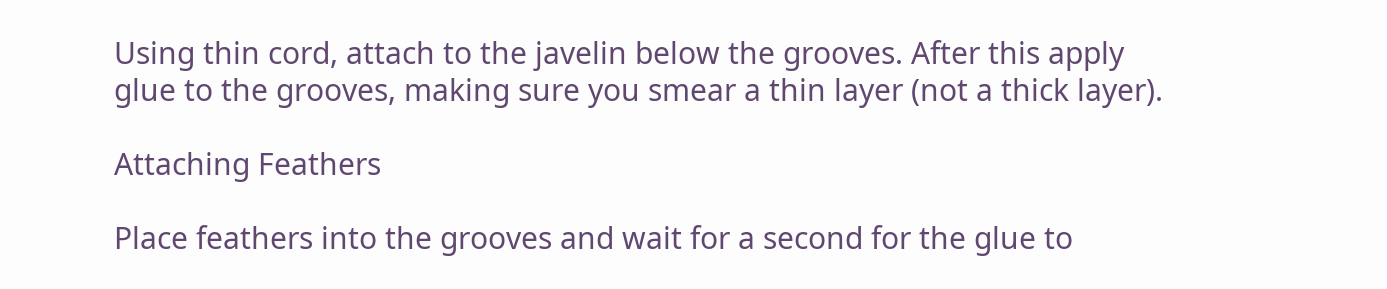Using thin cord, attach to the javelin below the grooves. After this apply glue to the grooves, making sure you smear a thin layer (not a thick layer).

Attaching Feathers

Place feathers into the grooves and wait for a second for the glue to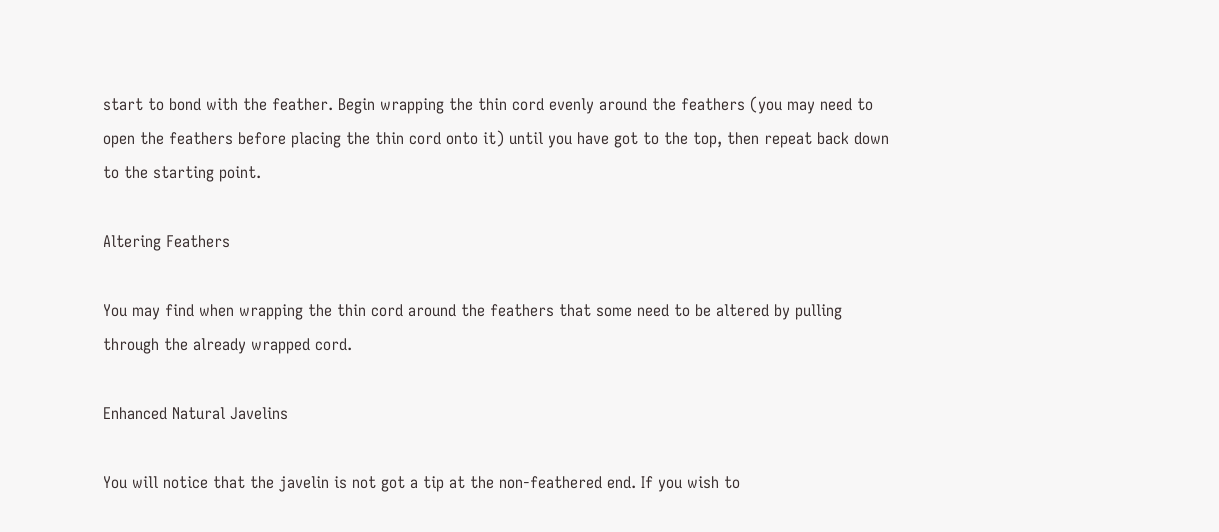start to bond with the feather. Begin wrapping the thin cord evenly around the feathers (you may need to open the feathers before placing the thin cord onto it) until you have got to the top, then repeat back down to the starting point.

Altering Feathers

You may find when wrapping the thin cord around the feathers that some need to be altered by pulling through the already wrapped cord.

Enhanced Natural Javelins

You will notice that the javelin is not got a tip at the non-feathered end. If you wish to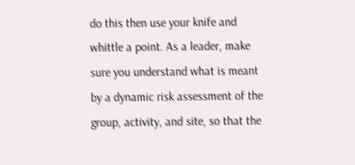do this then use your knife and whittle a point. As a leader, make sure you understand what is meant by a dynamic risk assessment of the group, activity, and site, so that the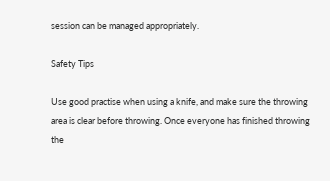session can be managed appropriately.

Safety Tips

Use good practise when using a knife, and make sure the throwing area is clear before throwing. Once everyone has finished throwing the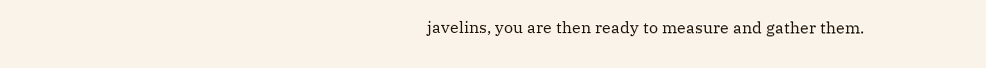javelins, you are then ready to measure and gather them.